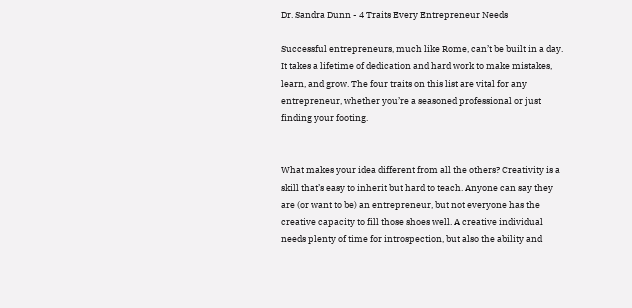Dr. Sandra Dunn - 4 Traits Every Entrepreneur Needs

Successful entrepreneurs, much like Rome, can’t be built in a day. It takes a lifetime of dedication and hard work to make mistakes, learn, and grow. The four traits on this list are vital for any entrepreneur, whether you’re a seasoned professional or just finding your footing.


What makes your idea different from all the others? Creativity is a skill that’s easy to inherit but hard to teach. Anyone can say they are (or want to be) an entrepreneur, but not everyone has the creative capacity to fill those shoes well. A creative individual needs plenty of time for introspection, but also the ability and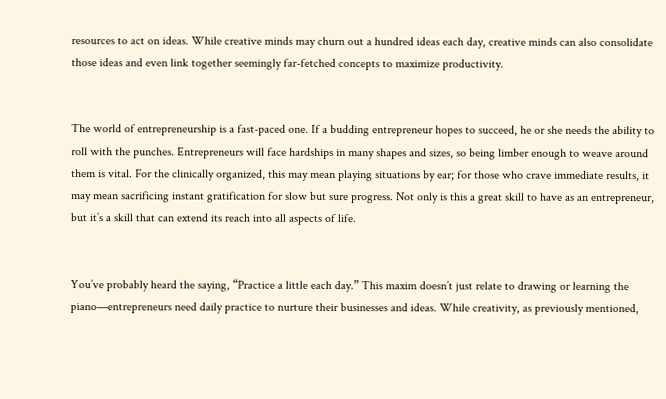resources to act on ideas. While creative minds may churn out a hundred ideas each day, creative minds can also consolidate those ideas and even link together seemingly far-fetched concepts to maximize productivity.


The world of entrepreneurship is a fast-paced one. If a budding entrepreneur hopes to succeed, he or she needs the ability to roll with the punches. Entrepreneurs will face hardships in many shapes and sizes, so being limber enough to weave around them is vital. For the clinically organized, this may mean playing situations by ear; for those who crave immediate results, it may mean sacrificing instant gratification for slow but sure progress. Not only is this a great skill to have as an entrepreneur, but it’s a skill that can extend its reach into all aspects of life.


You’ve probably heard the saying, “Practice a little each day.” This maxim doesn’t just relate to drawing or learning the piano—entrepreneurs need daily practice to nurture their businesses and ideas. While creativity, as previously mentioned,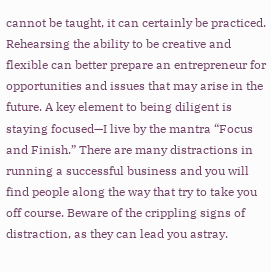cannot be taught, it can certainly be practiced. Rehearsing the ability to be creative and flexible can better prepare an entrepreneur for opportunities and issues that may arise in the future. A key element to being diligent is staying focused—I live by the mantra “Focus and Finish.” There are many distractions in running a successful business and you will find people along the way that try to take you off course. Beware of the crippling signs of distraction, as they can lead you astray.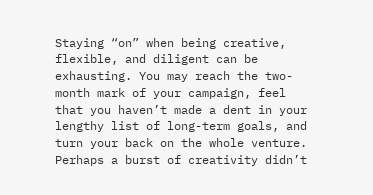Staying “on” when being creative, flexible, and diligent can be exhausting. You may reach the two-month mark of your campaign, feel that you haven’t made a dent in your lengthy list of long-term goals, and turn your back on the whole venture. Perhaps a burst of creativity didn’t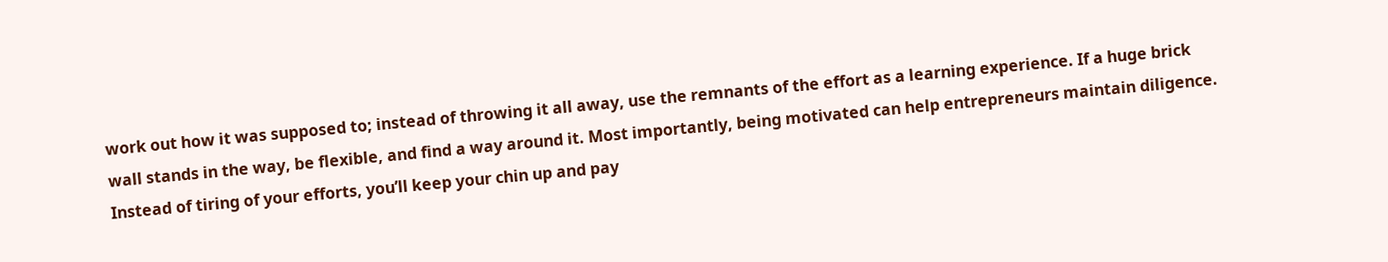work out how it was supposed to; instead of throwing it all away, use the remnants of the effort as a learning experience. If a huge brick wall stands in the way, be flexible, and find a way around it. Most importantly, being motivated can help entrepreneurs maintain diligence. Instead of tiring of your efforts, you’ll keep your chin up and pay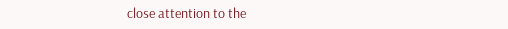close attention to the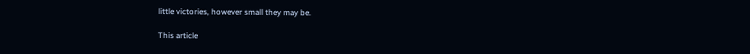little victories, however small they may be.

This article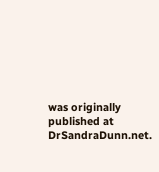was originally published at DrSandraDunn.net.